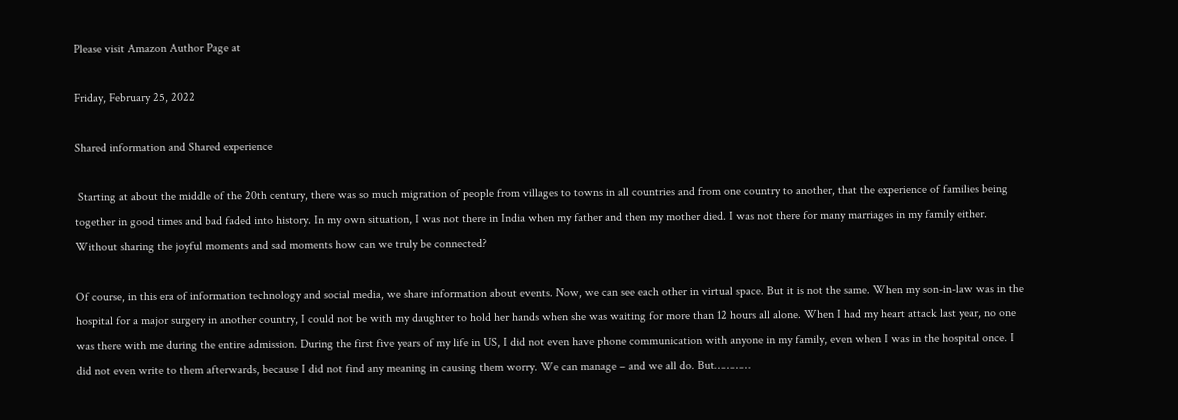Please visit Amazon Author Page at

Friday, February 25, 2022

Shared information and Shared experience

 Starting at about the middle of the 20th century, there was so much migration of people from villages to towns in all countries and from one country to another, that the experience of families being together in good times and bad faded into history. In my own situation, I was not there in India when my father and then my mother died. I was not there for many marriages in my family either. Without sharing the joyful moments and sad moments how can we truly be connected?

Of course, in this era of information technology and social media, we share information about events. Now, we can see each other in virtual space. But it is not the same. When my son-in-law was in the hospital for a major surgery in another country, I could not be with my daughter to hold her hands when she was waiting for more than 12 hours all alone. When I had my heart attack last year, no one was there with me during the entire admission. During the first five years of my life in US, I did not even have phone communication with anyone in my family, even when I was in the hospital once. I did not even write to them afterwards, because I did not find any meaning in causing them worry. We can manage – and we all do. But…………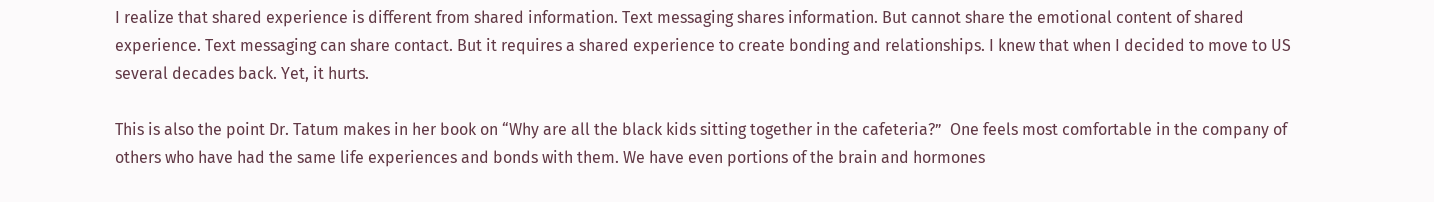I realize that shared experience is different from shared information. Text messaging shares information. But cannot share the emotional content of shared experience. Text messaging can share contact. But it requires a shared experience to create bonding and relationships. I knew that when I decided to move to US several decades back. Yet, it hurts.

This is also the point Dr. Tatum makes in her book on “Why are all the black kids sitting together in the cafeteria?”  One feels most comfortable in the company of others who have had the same life experiences and bonds with them. We have even portions of the brain and hormones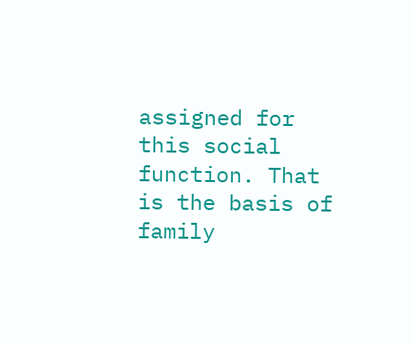assigned for this social function. That is the basis of family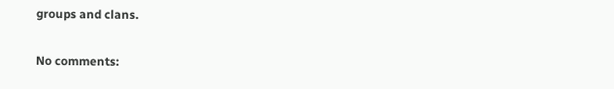groups and clans.

No comments: